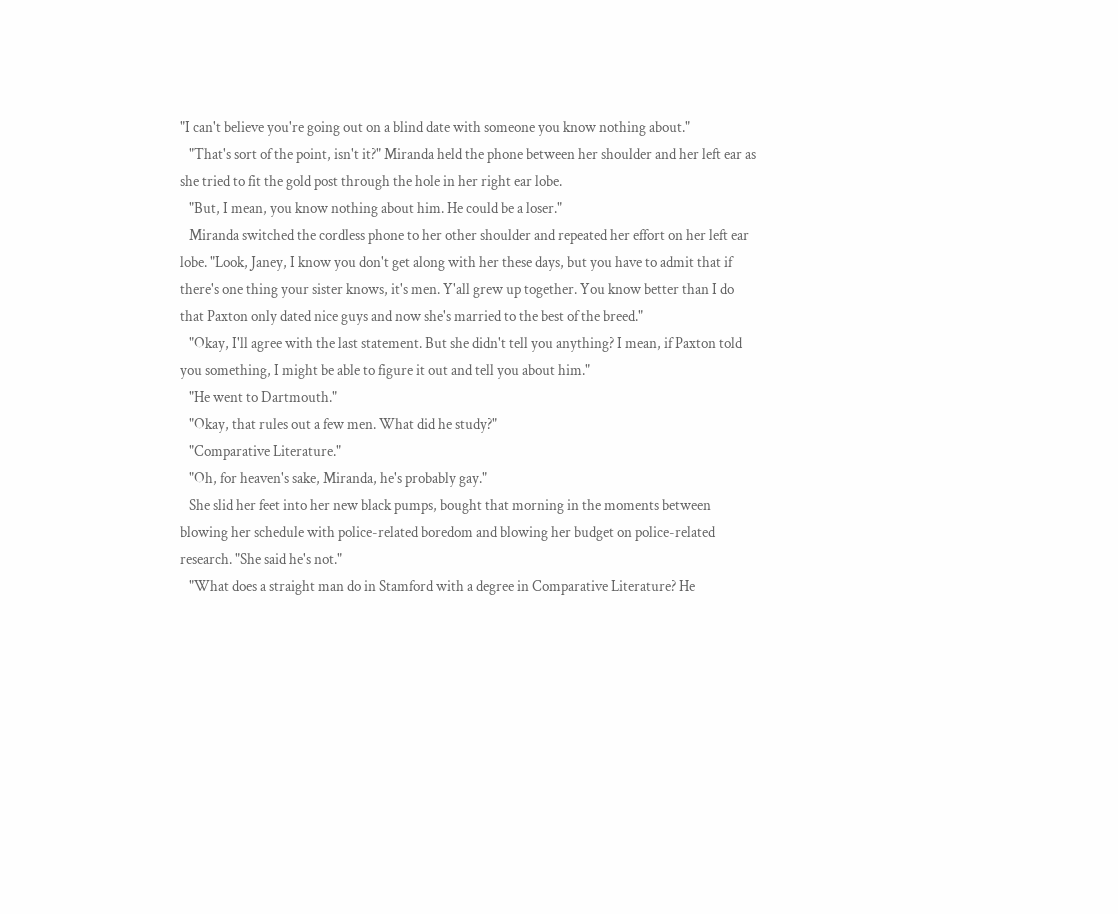"I can't believe you're going out on a blind date with someone you know nothing about."
   "That's sort of the point, isn't it?" Miranda held the phone between her shoulder and her left ear as she tried to fit the gold post through the hole in her right ear lobe.
   "But, I mean, you know nothing about him. He could be a loser."
   Miranda switched the cordless phone to her other shoulder and repeated her effort on her left ear lobe. "Look, Janey, I know you don't get along with her these days, but you have to admit that if there's one thing your sister knows, it's men. Y'all grew up together. You know better than I do that Paxton only dated nice guys and now she's married to the best of the breed."
   "Okay, I'll agree with the last statement. But she didn't tell you anything? I mean, if Paxton told you something, I might be able to figure it out and tell you about him."
   "He went to Dartmouth."
   "Okay, that rules out a few men. What did he study?"
   "Comparative Literature."
   "Oh, for heaven's sake, Miranda, he's probably gay."
   She slid her feet into her new black pumps, bought that morning in the moments between blowing her schedule with police-related boredom and blowing her budget on police-related research. "She said he's not."
   "What does a straight man do in Stamford with a degree in Comparative Literature? He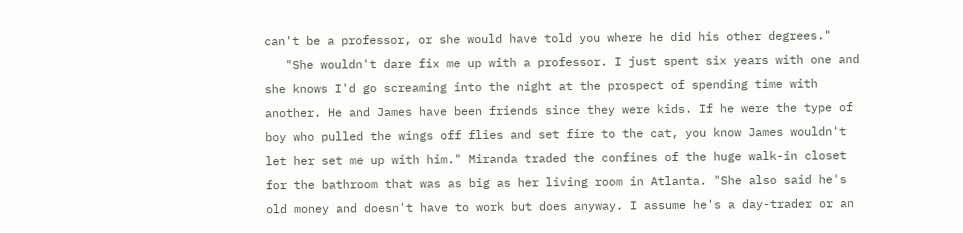can't be a professor, or she would have told you where he did his other degrees."
   "She wouldn't dare fix me up with a professor. I just spent six years with one and she knows I'd go screaming into the night at the prospect of spending time with another. He and James have been friends since they were kids. If he were the type of boy who pulled the wings off flies and set fire to the cat, you know James wouldn't let her set me up with him." Miranda traded the confines of the huge walk-in closet for the bathroom that was as big as her living room in Atlanta. "She also said he's old money and doesn't have to work but does anyway. I assume he's a day-trader or an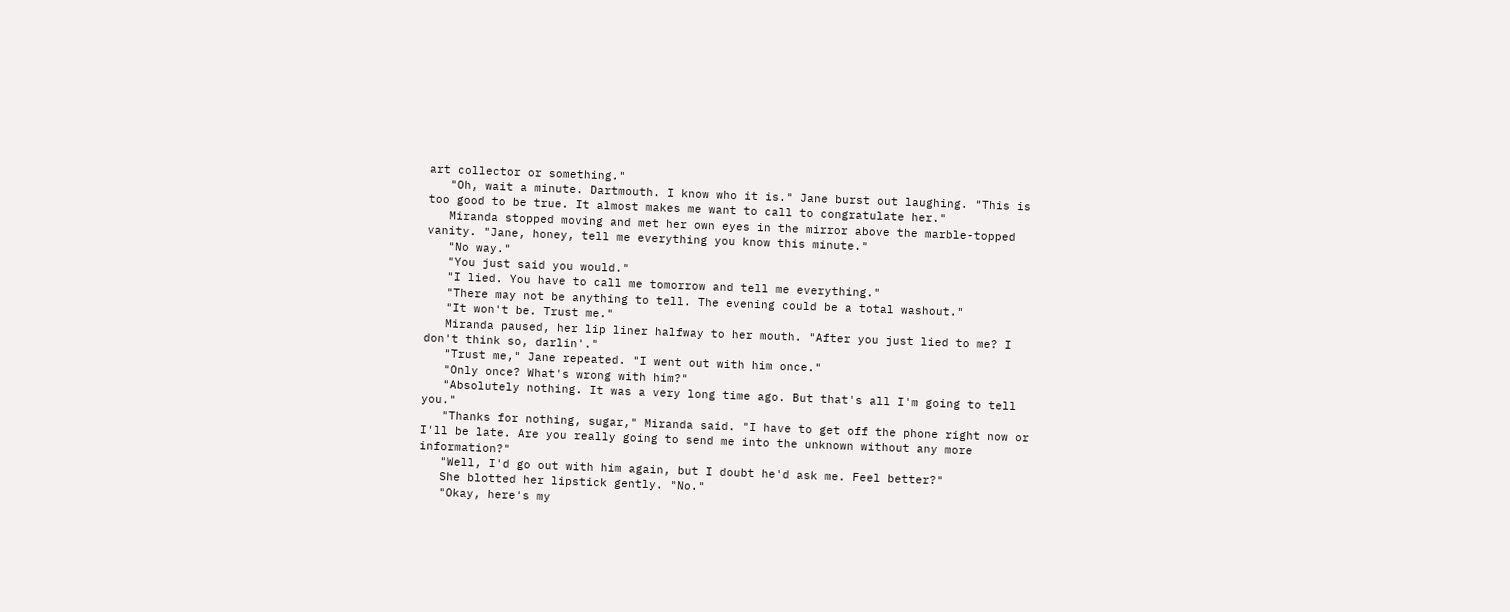art collector or something."
   "Oh, wait a minute. Dartmouth. I know who it is." Jane burst out laughing. "This is too good to be true. It almost makes me want to call to congratulate her."
   Miranda stopped moving and met her own eyes in the mirror above the marble-topped vanity. "Jane, honey, tell me everything you know this minute."
   "No way."
   "You just said you would."
   "I lied. You have to call me tomorrow and tell me everything."
   "There may not be anything to tell. The evening could be a total washout."
   "It won't be. Trust me."
   Miranda paused, her lip liner halfway to her mouth. "After you just lied to me? I don't think so, darlin'."
   "Trust me," Jane repeated. "I went out with him once."
   "Only once? What's wrong with him?"
   "Absolutely nothing. It was a very long time ago. But that's all I'm going to tell you."
   "Thanks for nothing, sugar," Miranda said. "I have to get off the phone right now or I'll be late. Are you really going to send me into the unknown without any more information?"
   "Well, I'd go out with him again, but I doubt he'd ask me. Feel better?"
   She blotted her lipstick gently. "No."
   "Okay, here's my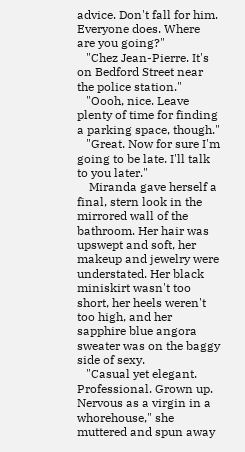advice. Don't fall for him. Everyone does. Where are you going?"
   "Chez Jean-Pierre. It's on Bedford Street near the police station."
   "Oooh, nice. Leave plenty of time for finding a parking space, though."
   "Great. Now for sure I'm going to be late. I'll talk to you later."
    Miranda gave herself a final, stern look in the mirrored wall of the bathroom. Her hair was upswept and soft, her makeup and jewelry were understated. Her black miniskirt wasn't too short, her heels weren't too high, and her sapphire blue angora sweater was on the baggy side of sexy.
   "Casual yet elegant. Professional. Grown up. Nervous as a virgin in a whorehouse," she muttered and spun away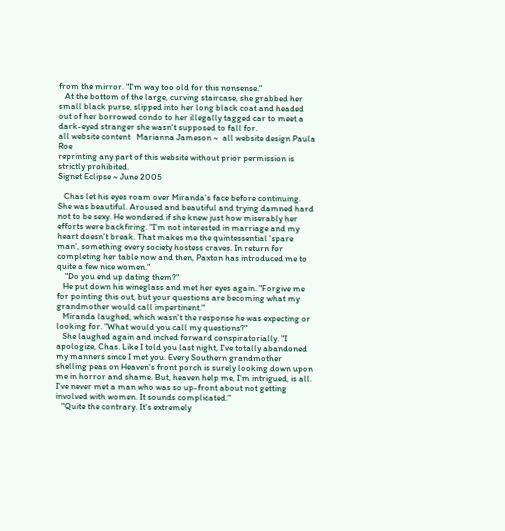from the mirror. "I'm way too old for this nonsense."
   At the bottom of the large, curving staircase, she grabbed her small black purse, slipped into her long black coat and headed out of her borrowed condo to her illegally tagged car to meet a dark-eyed stranger she wasn't supposed to fall for.
all website content   Marianna Jameson ~  all website design Paula Roe
reprinting any part of this website without prior permission is strictly prohibited.
Signet Eclipse ~ June 2005

   Chas let his eyes roam over Miranda's face before continuing. She was beautiful. Aroused and beautiful and trying damned hard not to be sexy. He wondered if she knew just how miserably her efforts were backfiring. "I'm not interested in marriage and my heart doesn't break. That makes me the quintessential 'spare man', something every society hostess craves. In return for completing her table now and then, Paxton has introduced me to quite a few nice women."
    "Do you end up dating them?"
   He put down his wineglass and met her eyes again. "Forgive me for pointing this out, but your questions are becoming what my grandmother would call impertinent."
   Miranda laughed, which wasn't the response he was expecting or looking for. "What would you call my questions?"
   She laughed again and inched forward conspiratorially. "I apologize, Chas. Like I told you last night, I've totally abandoned my manners since I met you. Every Southern grandmother shelling peas on Heaven's front porch is surely looking down upon me in horror and shame. But, heaven help me, I'm intrigued, is all. I've never met a man who was so up-front about not getting involved with women. It sounds complicated."
   "Quite the contrary. It's extremely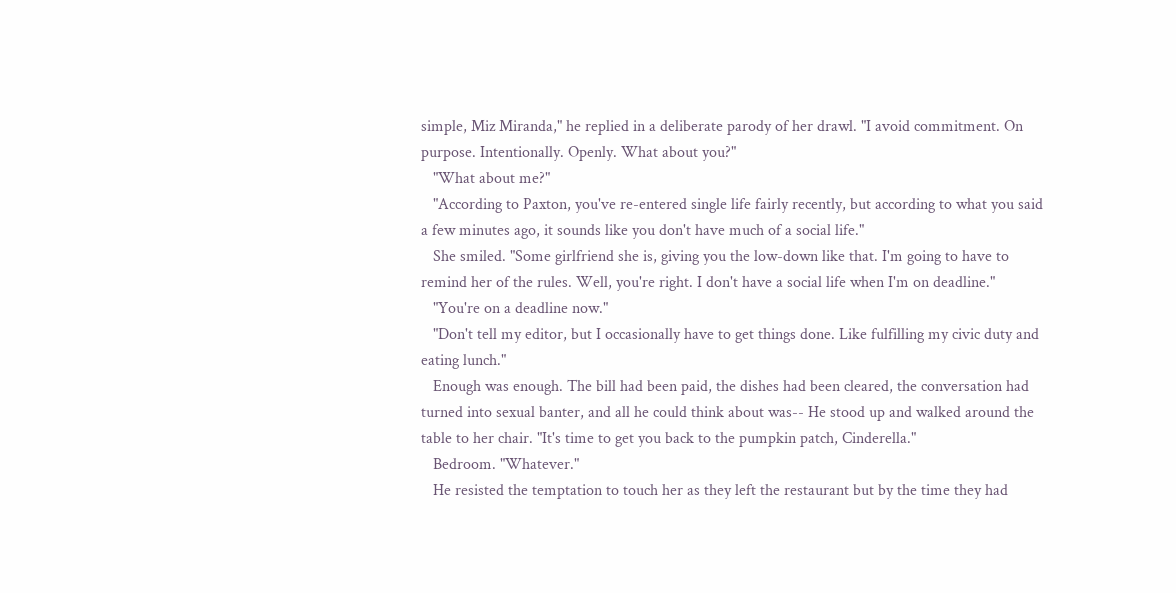simple, Miz Miranda," he replied in a deliberate parody of her drawl. "I avoid commitment. On purpose. Intentionally. Openly. What about you?"
   "What about me?"
   "According to Paxton, you've re-entered single life fairly recently, but according to what you said a few minutes ago, it sounds like you don't have much of a social life."
   She smiled. "Some girlfriend she is, giving you the low-down like that. I'm going to have to remind her of the rules. Well, you're right. I don't have a social life when I'm on deadline."
   "You're on a deadline now."
   "Don't tell my editor, but I occasionally have to get things done. Like fulfilling my civic duty and eating lunch."
   Enough was enough. The bill had been paid, the dishes had been cleared, the conversation had turned into sexual banter, and all he could think about was-- He stood up and walked around the table to her chair. "It's time to get you back to the pumpkin patch, Cinderella."
   Bedroom. "Whatever."
   He resisted the temptation to touch her as they left the restaurant but by the time they had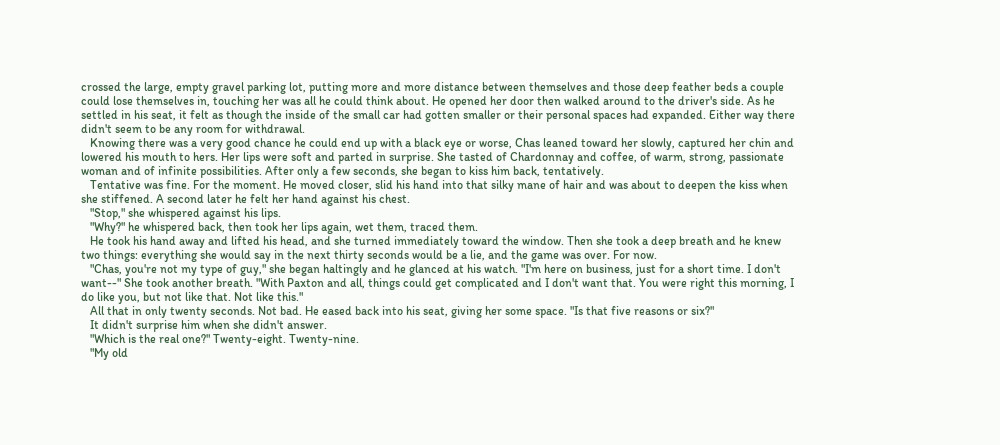crossed the large, empty gravel parking lot, putting more and more distance between themselves and those deep feather beds a couple could lose themselves in, touching her was all he could think about. He opened her door then walked around to the driver's side. As he settled in his seat, it felt as though the inside of the small car had gotten smaller or their personal spaces had expanded. Either way there didn't seem to be any room for withdrawal.
   Knowing there was a very good chance he could end up with a black eye or worse, Chas leaned toward her slowly, captured her chin and lowered his mouth to hers. Her lips were soft and parted in surprise. She tasted of Chardonnay and coffee, of warm, strong, passionate woman and of infinite possibilities. After only a few seconds, she began to kiss him back, tentatively.
   Tentative was fine. For the moment. He moved closer, slid his hand into that silky mane of hair and was about to deepen the kiss when she stiffened. A second later he felt her hand against his chest.
   "Stop," she whispered against his lips.
   "Why?" he whispered back, then took her lips again, wet them, traced them.
   He took his hand away and lifted his head, and she turned immediately toward the window. Then she took a deep breath and he knew two things: everything she would say in the next thirty seconds would be a lie, and the game was over. For now.
   "Chas, you're not my type of guy," she began haltingly and he glanced at his watch. "I'm here on business, just for a short time. I don't want--" She took another breath. "With Paxton and all, things could get complicated and I don't want that. You were right this morning, I do like you, but not like that. Not like this."
   All that in only twenty seconds. Not bad. He eased back into his seat, giving her some space. "Is that five reasons or six?"
   It didn't surprise him when she didn't answer.
   "Which is the real one?" Twenty-eight. Twenty-nine.
   "My old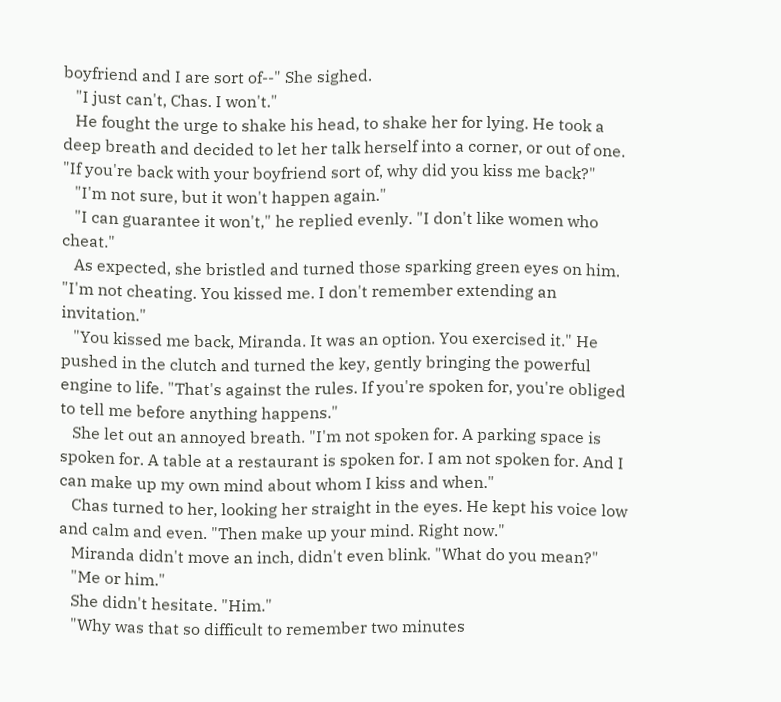boyfriend and I are sort of--" She sighed.
   "I just can't, Chas. I won't."
   He fought the urge to shake his head, to shake her for lying. He took a deep breath and decided to let her talk herself into a corner, or out of one. "If you're back with your boyfriend sort of, why did you kiss me back?"
   "I'm not sure, but it won't happen again."
   "I can guarantee it won't," he replied evenly. "I don't like women who cheat."
   As expected, she bristled and turned those sparking green eyes on him. "I'm not cheating. You kissed me. I don't remember extending an invitation."
   "You kissed me back, Miranda. It was an option. You exercised it." He pushed in the clutch and turned the key, gently bringing the powerful engine to life. "That's against the rules. If you're spoken for, you're obliged to tell me before anything happens."
   She let out an annoyed breath. "I'm not spoken for. A parking space is spoken for. A table at a restaurant is spoken for. I am not spoken for. And I can make up my own mind about whom I kiss and when."
   Chas turned to her, looking her straight in the eyes. He kept his voice low and calm and even. "Then make up your mind. Right now."
   Miranda didn't move an inch, didn't even blink. "What do you mean?"
   "Me or him."
   She didn't hesitate. "Him."
   "Why was that so difficult to remember two minutes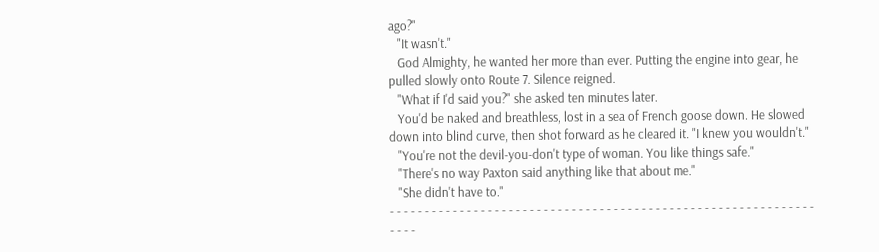ago?"
   "It wasn't."
   God Almighty, he wanted her more than ever. Putting the engine into gear, he pulled slowly onto Route 7. Silence reigned.
   "What if I'd said you?" she asked ten minutes later.
   You'd be naked and breathless, lost in a sea of French goose down. He slowed down into blind curve, then shot forward as he cleared it. "I knew you wouldn't."
   "You're not the devil-you-don't type of woman. You like things safe."
   "There's no way Paxton said anything like that about me."
   "She didn't have to."
- - - - - - - - - - - - - - - - - - - - - - - - - - - - - - - - - - - - - - - - - - - - - - - - - - - - - - - - - - - - - - - - -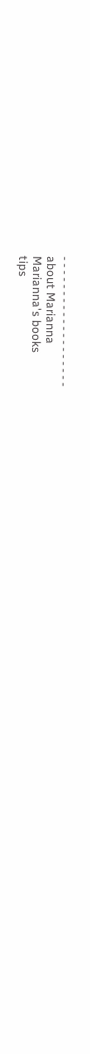- - - - - - - - - - - - - - - - - - -
about Marianna
Marianna's books
tips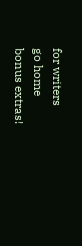for writers
go home
bonus extras!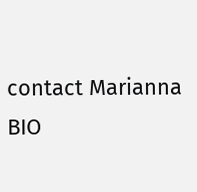contact Marianna
BIO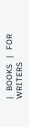|   BOOKS   |   FOR WRITERS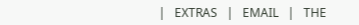|   EXTRAS   |   EMAIL   |   THE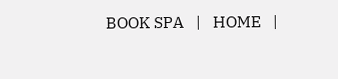BOOK SPA   |   HOME   |